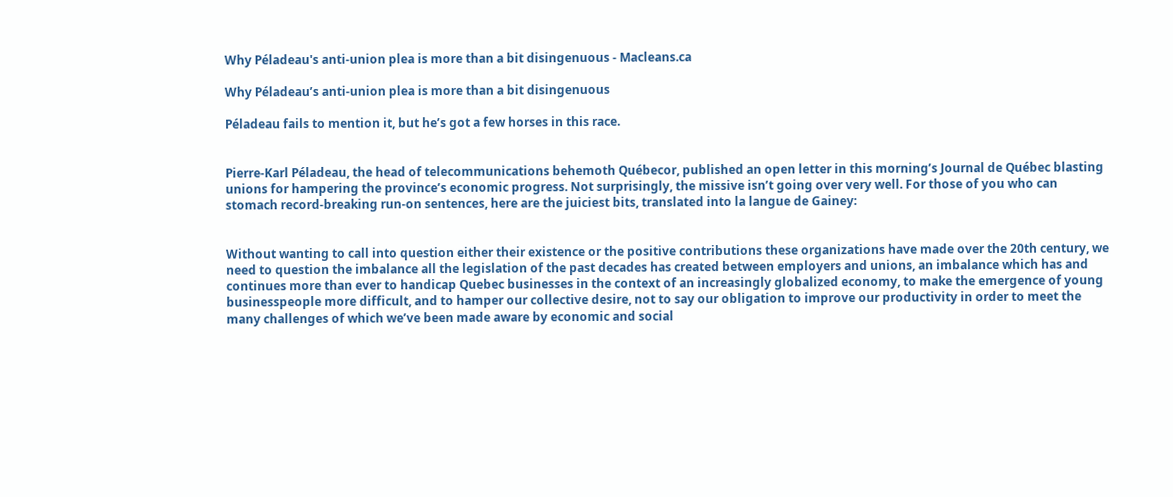Why Péladeau's anti-union plea is more than a bit disingenuous - Macleans.ca

Why Péladeau’s anti-union plea is more than a bit disingenuous

Péladeau fails to mention it, but he’s got a few horses in this race.


Pierre-Karl Péladeau, the head of telecommunications behemoth Québecor, published an open letter in this morning’s Journal de Québec blasting unions for hampering the province’s economic progress. Not surprisingly, the missive isn’t going over very well. For those of you who can stomach record-breaking run-on sentences, here are the juiciest bits, translated into la langue de Gainey:


Without wanting to call into question either their existence or the positive contributions these organizations have made over the 20th century, we need to question the imbalance all the legislation of the past decades has created between employers and unions, an imbalance which has and continues more than ever to handicap Quebec businesses in the context of an increasingly globalized economy, to make the emergence of young businesspeople more difficult, and to hamper our collective desire, not to say our obligation to improve our productivity in order to meet the many challenges of which we’ve been made aware by economic and social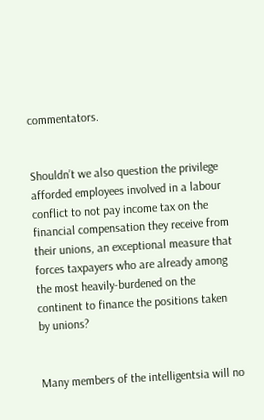commentators.


Shouldn’t we also question the privilege afforded employees involved in a labour conflict to not pay income tax on the financial compensation they receive from their unions, an exceptional measure that forces taxpayers who are already among the most heavily-burdened on the continent to finance the positions taken by unions?


Many members of the intelligentsia will no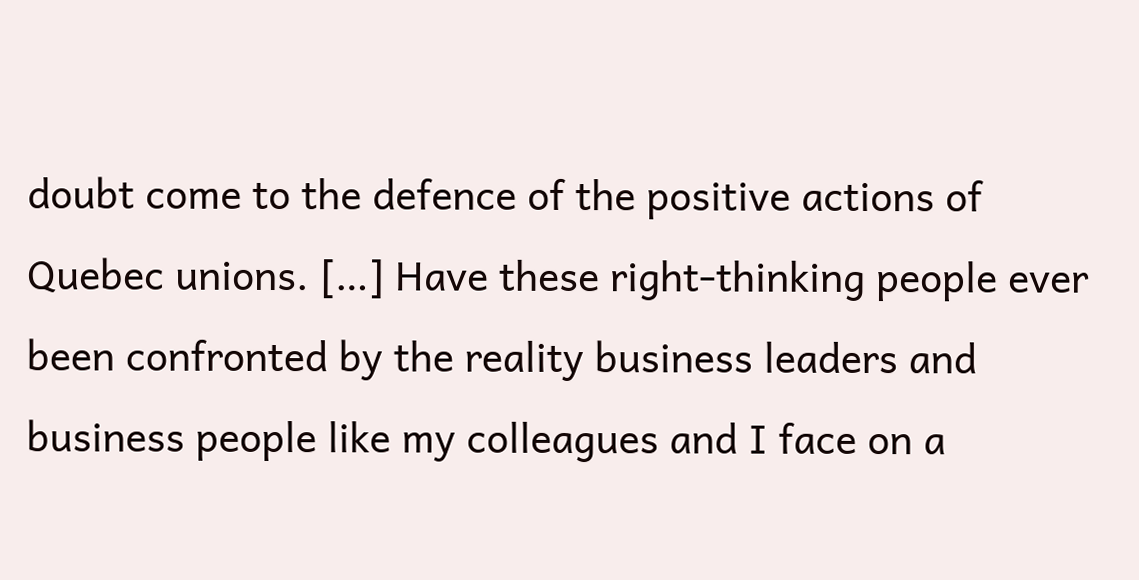doubt come to the defence of the positive actions of Quebec unions. […] Have these right-thinking people ever been confronted by the reality business leaders and business people like my colleagues and I face on a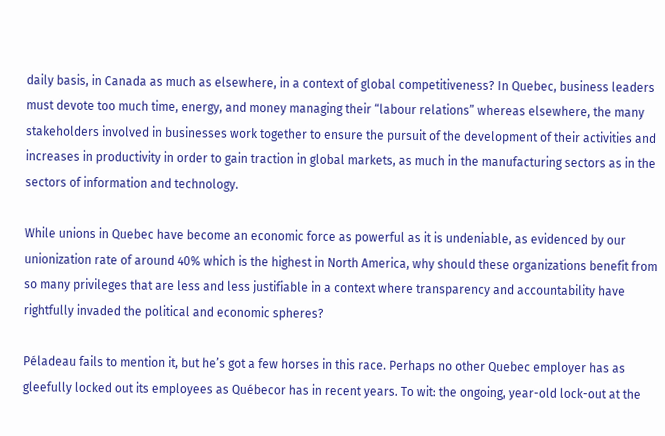daily basis, in Canada as much as elsewhere, in a context of global competitiveness? In Quebec, business leaders must devote too much time, energy, and money managing their “labour relations” whereas elsewhere, the many stakeholders involved in businesses work together to ensure the pursuit of the development of their activities and increases in productivity in order to gain traction in global markets, as much in the manufacturing sectors as in the sectors of information and technology.

While unions in Quebec have become an economic force as powerful as it is undeniable, as evidenced by our unionization rate of around 40% which is the highest in North America, why should these organizations benefit from so many privileges that are less and less justifiable in a context where transparency and accountability have rightfully invaded the political and economic spheres?

Péladeau fails to mention it, but he’s got a few horses in this race. Perhaps no other Quebec employer has as gleefully locked out its employees as Québecor has in recent years. To wit: the ongoing, year-old lock-out at the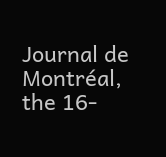Journal de Montréal, the 16-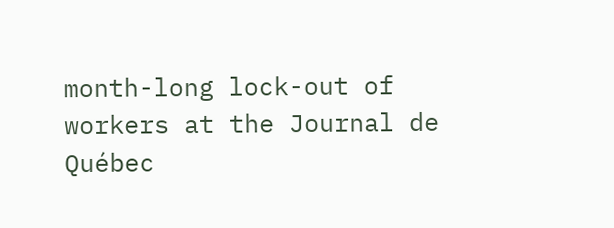month-long lock-out of workers at the Journal de Québec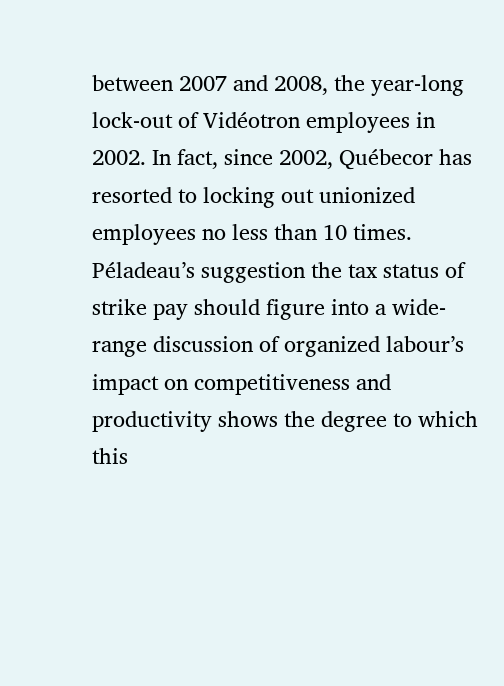between 2007 and 2008, the year-long lock-out of Vidéotron employees in 2002. In fact, since 2002, Québecor has resorted to locking out unionized employees no less than 10 times. Péladeau’s suggestion the tax status of strike pay should figure into a wide-range discussion of organized labour’s impact on competitiveness and productivity shows the degree to which this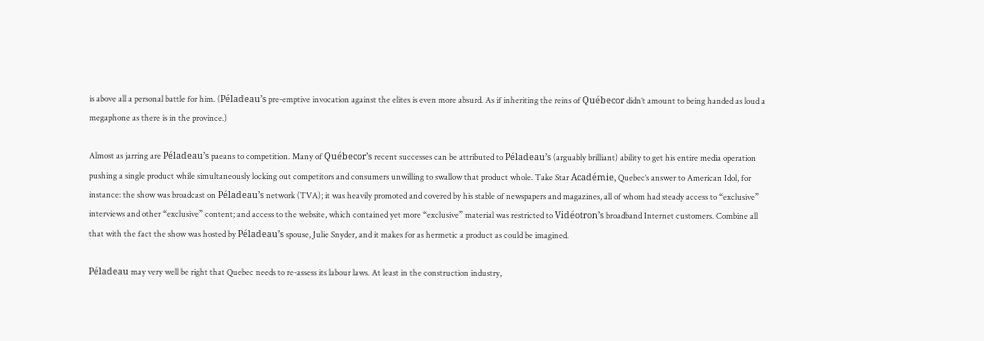is above all a personal battle for him. (Péladeau’s pre-emptive invocation against the elites is even more absurd. As if inheriting the reins of Québecor didn’t amount to being handed as loud a megaphone as there is in the province.)

Almost as jarring are Péladeau’s paeans to competition. Many of Québecor’s recent successes can be attributed to Péladeau’s (arguably brilliant) ability to get his entire media operation pushing a single product while simultaneously locking out competitors and consumers unwilling to swallow that product whole. Take Star Académie, Quebec’s answer to American Idol, for instance: the show was broadcast on Péladeau’s network (TVA); it was heavily promoted and covered by his stable of newspapers and magazines, all of whom had steady access to “exclusive” interviews and other “exclusive” content; and access to the website, which contained yet more “exclusive” material was restricted to Vidéotron’s broadband Internet customers. Combine all that with the fact the show was hosted by Péladeau’s spouse, Julie Snyder, and it makes for as hermetic a product as could be imagined.

Péladeau may very well be right that Quebec needs to re-assess its labour laws. At least in the construction industry,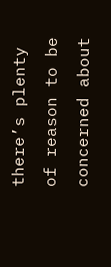there’s plenty of reason to be concerned about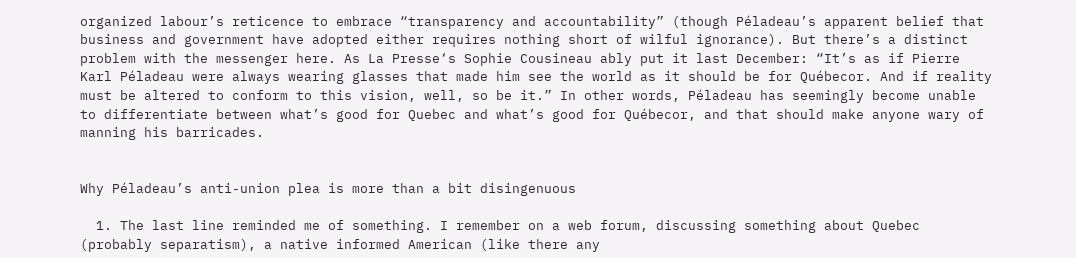organized labour’s reticence to embrace “transparency and accountability” (though Péladeau’s apparent belief that business and government have adopted either requires nothing short of wilful ignorance). But there’s a distinct problem with the messenger here. As La Presse‘s Sophie Cousineau ably put it last December: “It’s as if Pierre Karl Péladeau were always wearing glasses that made him see the world as it should be for Québecor. And if reality must be altered to conform to this vision, well, so be it.” In other words, Péladeau has seemingly become unable to differentiate between what’s good for Quebec and what’s good for Québecor, and that should make anyone wary of manning his barricades.


Why Péladeau’s anti-union plea is more than a bit disingenuous

  1. The last line reminded me of something. I remember on a web forum, discussing something about Quebec (probably separatism), a native informed American (like there any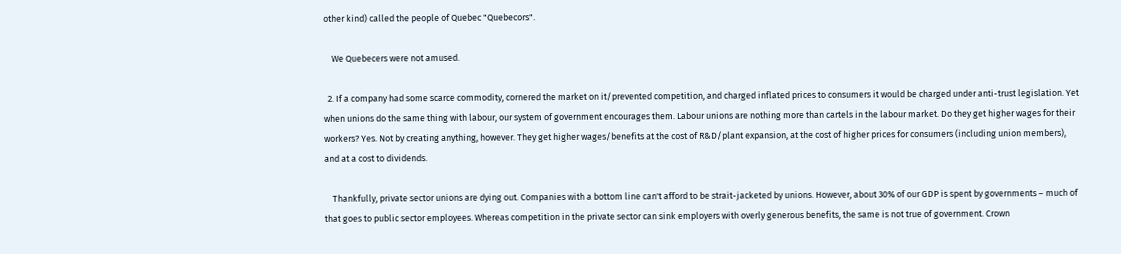other kind) called the people of Quebec "Quebecors".

    We Quebecers were not amused.

  2. If a company had some scarce commodity, cornered the market on it/prevented competition, and charged inflated prices to consumers it would be charged under anti-trust legislation. Yet when unions do the same thing with labour, our system of government encourages them. Labour unions are nothing more than cartels in the labour market. Do they get higher wages for their workers? Yes. Not by creating anything, however. They get higher wages/benefits at the cost of R&D/plant expansion, at the cost of higher prices for consumers (including union members), and at a cost to dividends.

    Thankfully, private sector unions are dying out. Companies with a bottom line can't afford to be strait-jacketed by unions. However, about 30% of our GDP is spent by governments – much of that goes to public sector employees. Whereas competition in the private sector can sink employers with overly generous benefits, the same is not true of government. Crown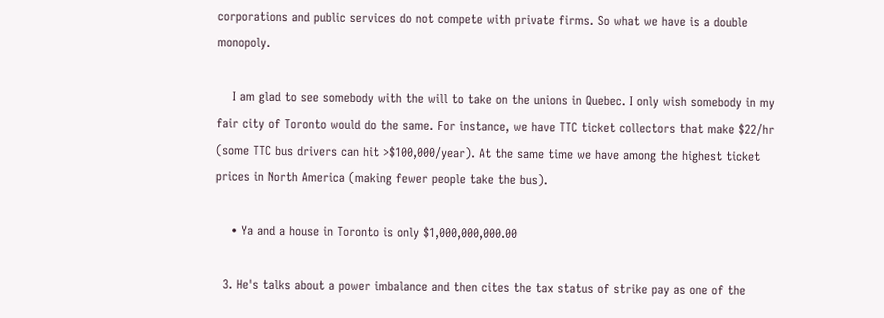corporations and public services do not compete with private firms. So what we have is a double monopoly.

    I am glad to see somebody with the will to take on the unions in Quebec. I only wish somebody in my fair city of Toronto would do the same. For instance, we have TTC ticket collectors that make $22/hr (some TTC bus drivers can hit >$100,000/year). At the same time we have among the highest ticket prices in North America (making fewer people take the bus).

    • Ya and a house in Toronto is only $1,000,000,000.00

  3. He's talks about a power imbalance and then cites the tax status of strike pay as one of the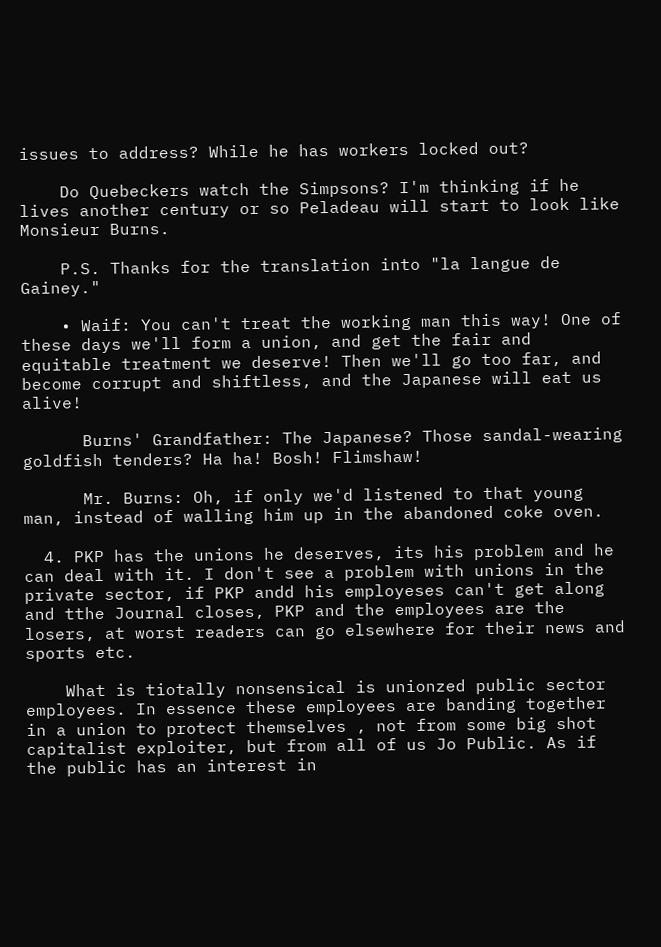issues to address? While he has workers locked out?

    Do Quebeckers watch the Simpsons? I'm thinking if he lives another century or so Peladeau will start to look like Monsieur Burns.

    P.S. Thanks for the translation into "la langue de Gainey."

    • Waif: You can't treat the working man this way! One of these days we'll form a union, and get the fair and equitable treatment we deserve! Then we'll go too far, and become corrupt and shiftless, and the Japanese will eat us alive!

      Burns' Grandfather: The Japanese? Those sandal-wearing goldfish tenders? Ha ha! Bosh! Flimshaw!

      Mr. Burns: Oh, if only we'd listened to that young man, instead of walling him up in the abandoned coke oven.

  4. PKP has the unions he deserves, its his problem and he can deal with it. I don't see a problem with unions in the private sector, if PKP andd his employeses can't get along and tthe Journal closes, PKP and the employees are the losers, at worst readers can go elsewhere for their news and sports etc.

    What is tiotally nonsensical is unionzed public sector employees. In essence these employees are banding together in a union to protect themselves , not from some big shot capitalist exploiter, but from all of us Jo Public. As if the public has an interest in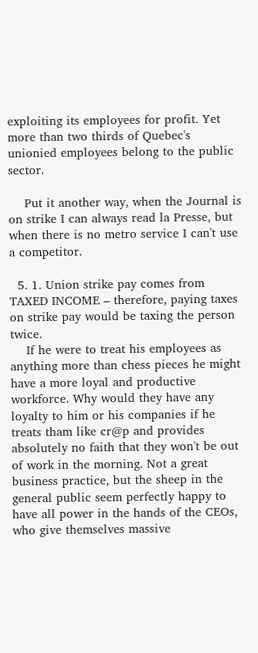exploiting its employees for profit. Yet more than two thirds of Quebec's unionied employees belong to the public sector.

    Put it another way, when the Journal is on strike I can always read la Presse, but when there is no metro service I can't use a competitor.

  5. 1. Union strike pay comes from TAXED INCOME – therefore, paying taxes on strike pay would be taxing the person twice.
    If he were to treat his employees as anything more than chess pieces he might have a more loyal and productive workforce. Why would they have any loyalty to him or his companies if he treats tham like cr@p and provides absolutely no faith that they won't be out of work in the morning. Not a great business practice, but the sheep in the general public seem perfectly happy to have all power in the hands of the CEOs, who give themselves massive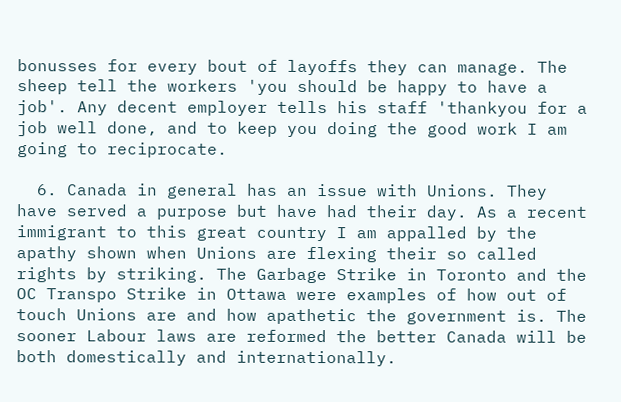bonusses for every bout of layoffs they can manage. The sheep tell the workers 'you should be happy to have a job'. Any decent employer tells his staff 'thankyou for a job well done, and to keep you doing the good work I am going to reciprocate.

  6. Canada in general has an issue with Unions. They have served a purpose but have had their day. As a recent immigrant to this great country I am appalled by the apathy shown when Unions are flexing their so called rights by striking. The Garbage Strike in Toronto and the OC Transpo Strike in Ottawa were examples of how out of touch Unions are and how apathetic the government is. The sooner Labour laws are reformed the better Canada will be both domestically and internationally.